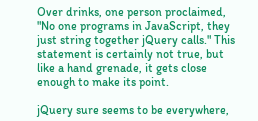Over drinks, one person proclaimed, "No one programs in JavaScript, they just string together jQuery calls." This statement is certainly not true, but like a hand grenade, it gets close enough to make its point.

jQuery sure seems to be everywhere,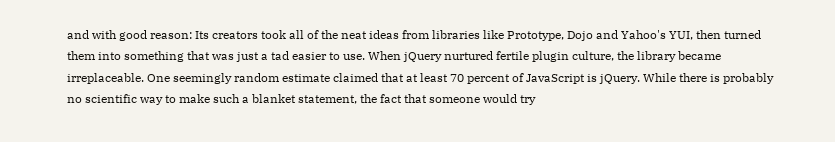and with good reason: Its creators took all of the neat ideas from libraries like Prototype, Dojo and Yahoo's YUI, then turned them into something that was just a tad easier to use. When jQuery nurtured fertile plugin culture, the library became irreplaceable. One seemingly random estimate claimed that at least 70 percent of JavaScript is jQuery. While there is probably no scientific way to make such a blanket statement, the fact that someone would try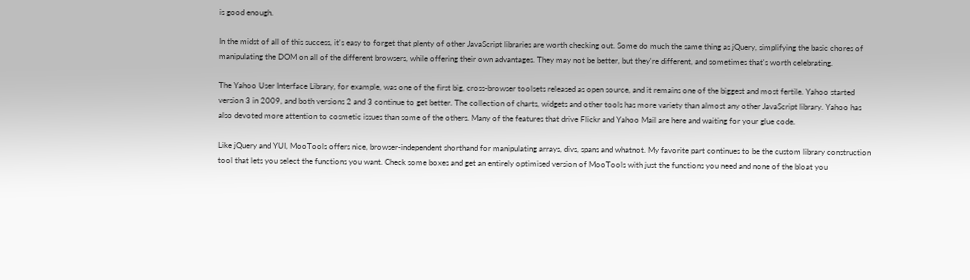is good enough.

In the midst of all of this success, it's easy to forget that plenty of other JavaScript libraries are worth checking out. Some do much the same thing as jQuery, simplifying the basic chores of manipulating the DOM on all of the different browsers, while offering their own advantages. They may not be better, but they're different, and sometimes that's worth celebrating.

The Yahoo User Interface Library, for example, was one of the first big, cross-browser toolsets released as open source, and it remains one of the biggest and most fertile. Yahoo started version 3 in 2009, and both versions 2 and 3 continue to get better. The collection of charts, widgets and other tools has more variety than almost any other JavaScript library. Yahoo has also devoted more attention to cosmetic issues than some of the others. Many of the features that drive Flickr and Yahoo Mail are here and waiting for your glue code.

Like jQuery and YUI, MooTools offers nice, browser-independent shorthand for manipulating arrays, divs, spans and whatnot. My favorite part continues to be the custom library construction tool that lets you select the functions you want. Check some boxes and get an entirely optimised version of MooTools with just the functions you need and none of the bloat you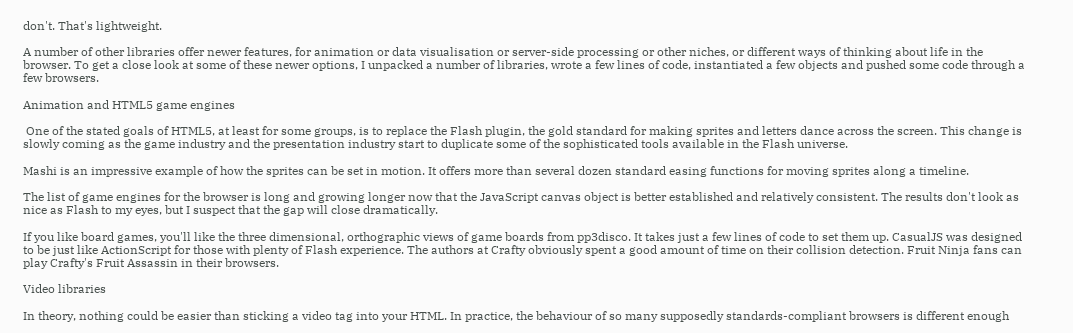don't. That's lightweight.

A number of other libraries offer newer features, for animation or data visualisation or server-side processing or other niches, or different ways of thinking about life in the browser. To get a close look at some of these newer options, I unpacked a number of libraries, wrote a few lines of code, instantiated a few objects and pushed some code through a few browsers.

Animation and HTML5 game engines

 One of the stated goals of HTML5, at least for some groups, is to replace the Flash plugin, the gold standard for making sprites and letters dance across the screen. This change is slowly coming as the game industry and the presentation industry start to duplicate some of the sophisticated tools available in the Flash universe.

Mashi is an impressive example of how the sprites can be set in motion. It offers more than several dozen standard easing functions for moving sprites along a timeline.

The list of game engines for the browser is long and growing longer now that the JavaScript canvas object is better established and relatively consistent. The results don't look as nice as Flash to my eyes, but I suspect that the gap will close dramatically.

If you like board games, you'll like the three dimensional, orthographic views of game boards from pp3disco. It takes just a few lines of code to set them up. CasualJS was designed to be just like ActionScript for those with plenty of Flash experience. The authors at Crafty obviously spent a good amount of time on their collision detection. Fruit Ninja fans can play Crafty's Fruit Assassin in their browsers.

Video libraries

In theory, nothing could be easier than sticking a video tag into your HTML. In practice, the behaviour of so many supposedly standards-compliant browsers is different enough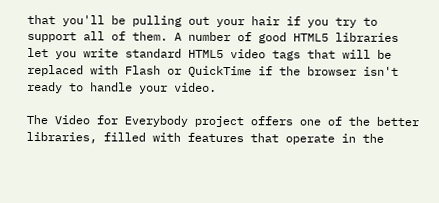that you'll be pulling out your hair if you try to support all of them. A number of good HTML5 libraries let you write standard HTML5 video tags that will be replaced with Flash or QuickTime if the browser isn't ready to handle your video.

The Video for Everybody project offers one of the better libraries, filled with features that operate in the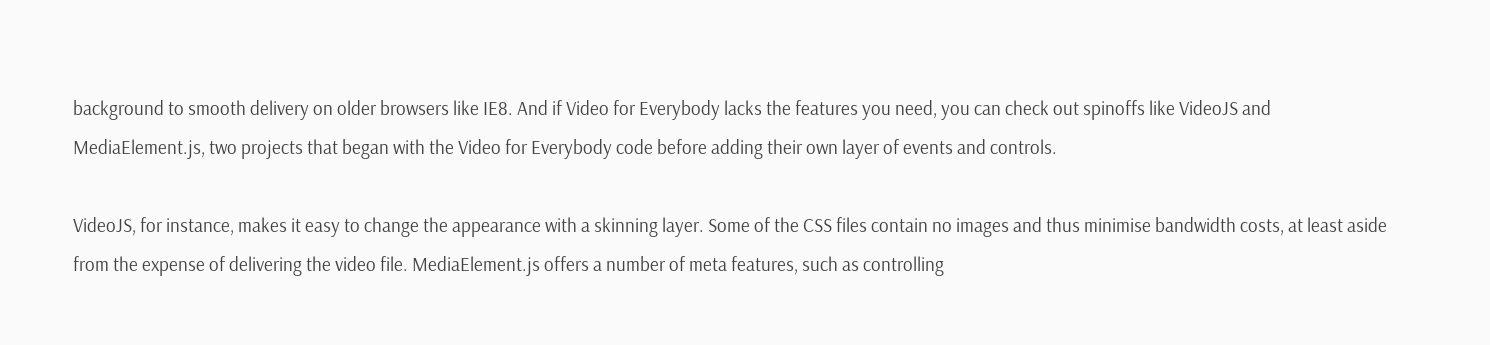background to smooth delivery on older browsers like IE8. And if Video for Everybody lacks the features you need, you can check out spinoffs like VideoJS and MediaElement.js, two projects that began with the Video for Everybody code before adding their own layer of events and controls.

VideoJS, for instance, makes it easy to change the appearance with a skinning layer. Some of the CSS files contain no images and thus minimise bandwidth costs, at least aside from the expense of delivering the video file. MediaElement.js offers a number of meta features, such as controlling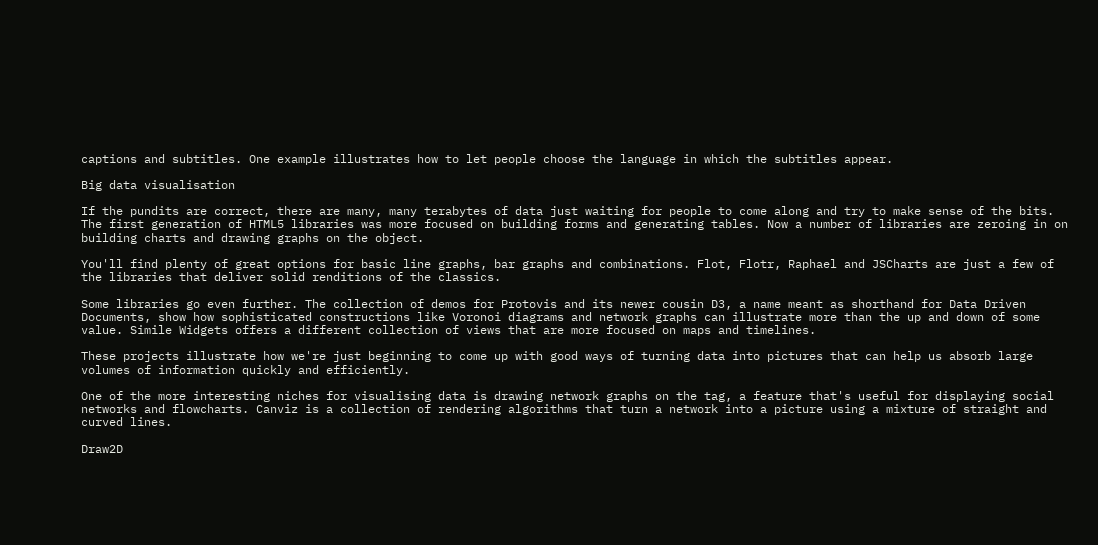captions and subtitles. One example illustrates how to let people choose the language in which the subtitles appear.

Big data visualisation

If the pundits are correct, there are many, many terabytes of data just waiting for people to come along and try to make sense of the bits. The first generation of HTML5 libraries was more focused on building forms and generating tables. Now a number of libraries are zeroing in on building charts and drawing graphs on the object.

You'll find plenty of great options for basic line graphs, bar graphs and combinations. Flot, Flotr, Raphael and JSCharts are just a few of the libraries that deliver solid renditions of the classics.

Some libraries go even further. The collection of demos for Protovis and its newer cousin D3, a name meant as shorthand for Data Driven Documents, show how sophisticated constructions like Voronoi diagrams and network graphs can illustrate more than the up and down of some value. Simile Widgets offers a different collection of views that are more focused on maps and timelines.

These projects illustrate how we're just beginning to come up with good ways of turning data into pictures that can help us absorb large volumes of information quickly and efficiently.

One of the more interesting niches for visualising data is drawing network graphs on the tag, a feature that's useful for displaying social networks and flowcharts. Canviz is a collection of rendering algorithms that turn a network into a picture using a mixture of straight and curved lines.

Draw2D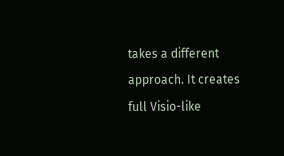takes a different approach. It creates full Visio-like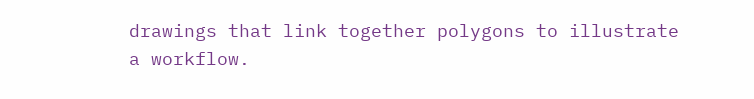drawings that link together polygons to illustrate a workflow.